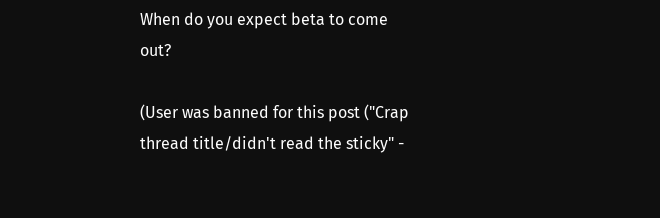When do you expect beta to come out?

(User was banned for this post ("Crap thread title/didn't read the sticky" -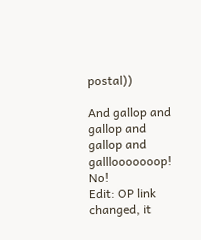postal))

And gallop and gallop and gallop and galllooooooop! No!
Edit: OP link changed, it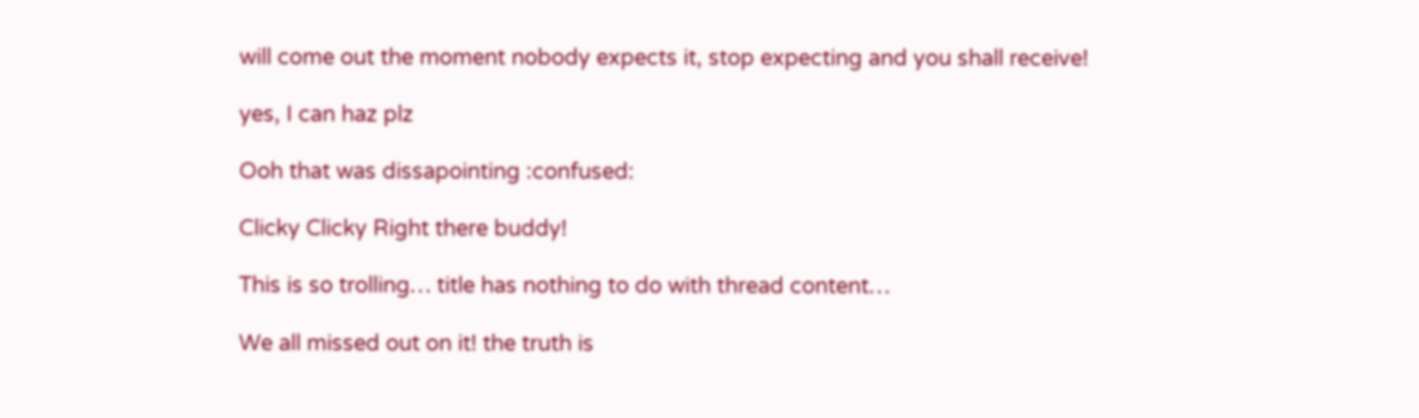will come out the moment nobody expects it, stop expecting and you shall receive!

yes, I can haz plz

Ooh that was dissapointing :confused:

Clicky Clicky Right there buddy!

This is so trolling… title has nothing to do with thread content…

We all missed out on it! the truth is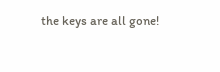the keys are all gone!